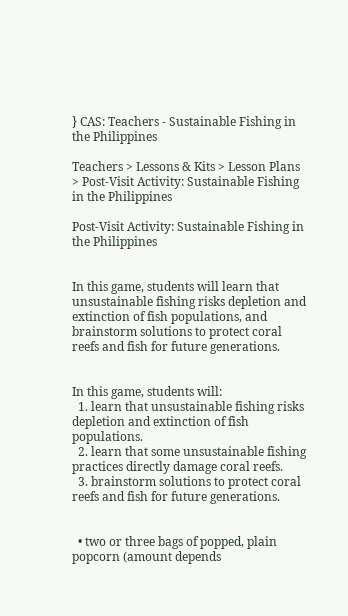} CAS: Teachers - Sustainable Fishing in the Philippines

Teachers > Lessons & Kits > Lesson Plans > Post-Visit Activity: Sustainable Fishing in the Philippines

Post-Visit Activity: Sustainable Fishing in the Philippines


In this game, students will learn that unsustainable fishing risks depletion and extinction of fish populations, and brainstorm solutions to protect coral reefs and fish for future generations.


In this game, students will:
  1. learn that unsustainable fishing risks depletion and extinction of fish populations.
  2. learn that some unsustainable fishing practices directly damage coral reefs.
  3. brainstorm solutions to protect coral reefs and fish for future generations.


  • two or three bags of popped, plain popcorn (amount depends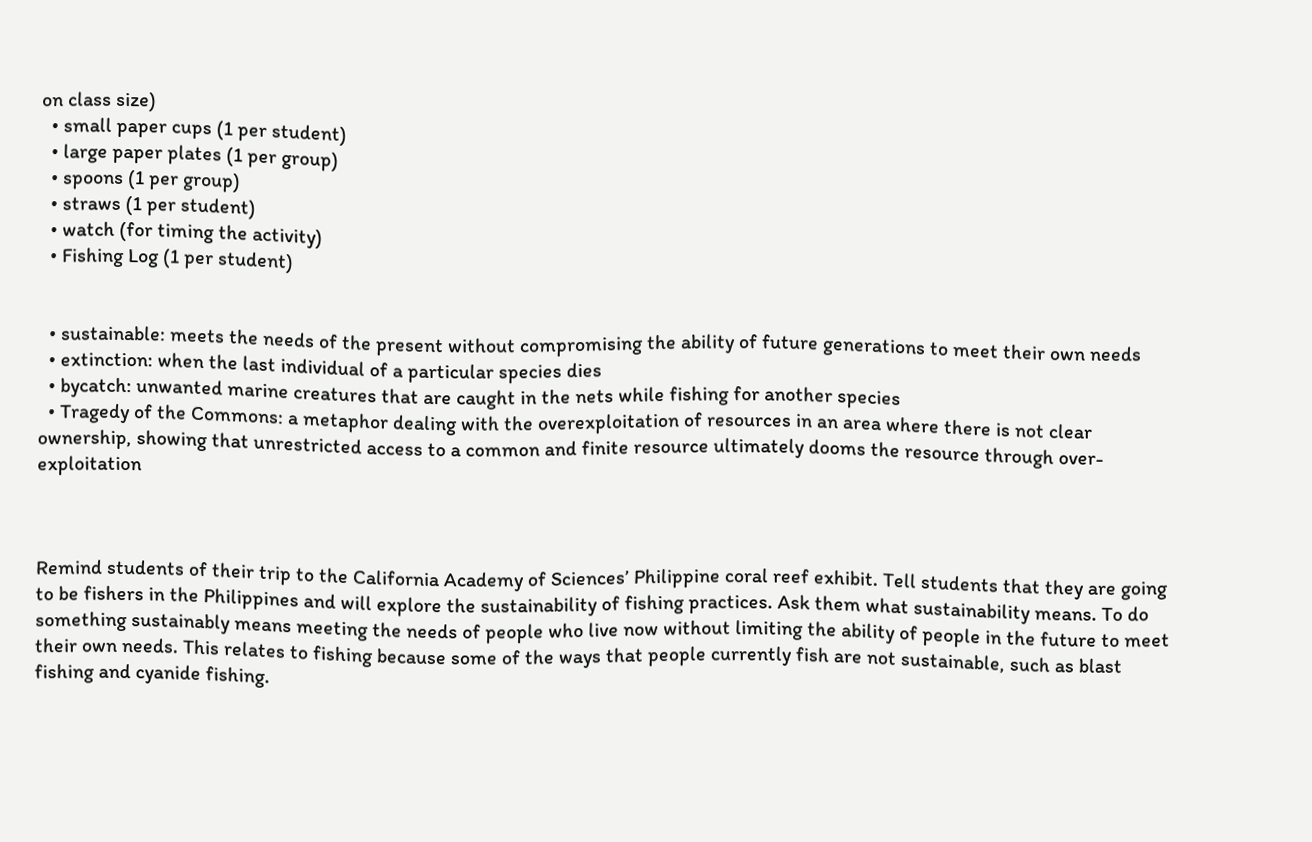on class size)
  • small paper cups (1 per student)
  • large paper plates (1 per group)
  • spoons (1 per group)
  • straws (1 per student)
  • watch (for timing the activity)
  • Fishing Log (1 per student)


  • sustainable: meets the needs of the present without compromising the ability of future generations to meet their own needs
  • extinction: when the last individual of a particular species dies
  • bycatch: unwanted marine creatures that are caught in the nets while fishing for another species
  • Tragedy of the Commons: a metaphor dealing with the overexploitation of resources in an area where there is not clear ownership, showing that unrestricted access to a common and finite resource ultimately dooms the resource through over-exploitation



Remind students of their trip to the California Academy of Sciences’ Philippine coral reef exhibit. Tell students that they are going to be fishers in the Philippines and will explore the sustainability of fishing practices. Ask them what sustainability means. To do something sustainably means meeting the needs of people who live now without limiting the ability of people in the future to meet their own needs. This relates to fishing because some of the ways that people currently fish are not sustainable, such as blast fishing and cyanide fishing.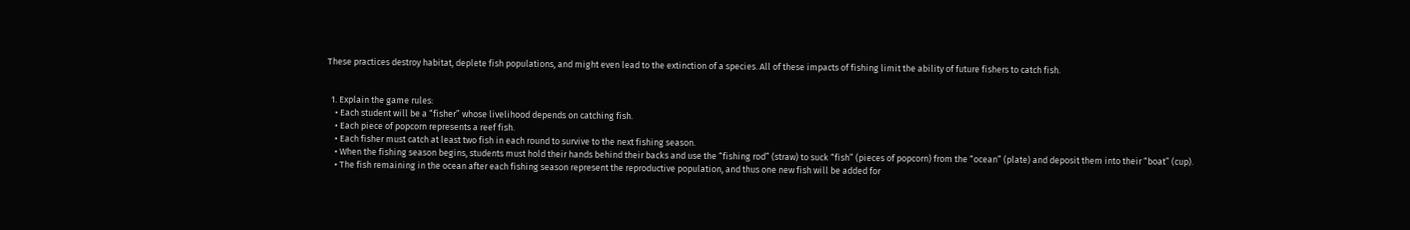These practices destroy habitat, deplete fish populations, and might even lead to the extinction of a species. All of these impacts of fishing limit the ability of future fishers to catch fish.


  1. Explain the game rules:
    • Each student will be a “fisher” whose livelihood depends on catching fish.
    • Each piece of popcorn represents a reef fish.
    • Each fisher must catch at least two fish in each round to survive to the next fishing season.
    • When the fishing season begins, students must hold their hands behind their backs and use the “fishing rod” (straw) to suck “fish” (pieces of popcorn) from the “ocean” (plate) and deposit them into their “boat” (cup).
    • The fish remaining in the ocean after each fishing season represent the reproductive population, and thus one new fish will be added for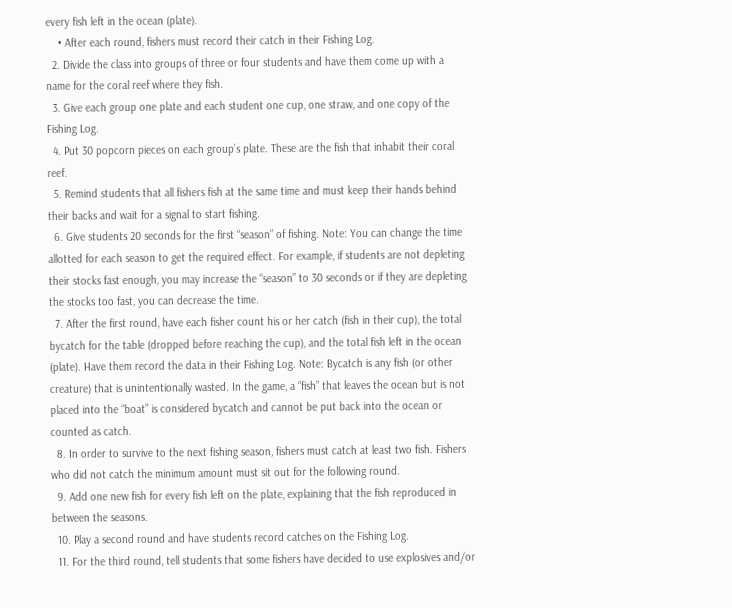every fish left in the ocean (plate).
    • After each round, fishers must record their catch in their Fishing Log.
  2. Divide the class into groups of three or four students and have them come up with a name for the coral reef where they fish.
  3. Give each group one plate and each student one cup, one straw, and one copy of the Fishing Log.
  4. Put 30 popcorn pieces on each group’s plate. These are the fish that inhabit their coral reef.
  5. Remind students that all fishers fish at the same time and must keep their hands behind their backs and wait for a signal to start fishing.
  6. Give students 20 seconds for the first “season” of fishing. Note: You can change the time allotted for each season to get the required effect. For example, if students are not depleting their stocks fast enough, you may increase the “season” to 30 seconds or if they are depleting the stocks too fast, you can decrease the time.
  7. After the first round, have each fisher count his or her catch (fish in their cup), the total bycatch for the table (dropped before reaching the cup), and the total fish left in the ocean (plate). Have them record the data in their Fishing Log. Note: Bycatch is any fish (or other creature) that is unintentionally wasted. In the game, a “fish” that leaves the ocean but is not placed into the “boat” is considered bycatch and cannot be put back into the ocean or counted as catch.
  8. In order to survive to the next fishing season, fishers must catch at least two fish. Fishers who did not catch the minimum amount must sit out for the following round.
  9. Add one new fish for every fish left on the plate, explaining that the fish reproduced in between the seasons.
  10. Play a second round and have students record catches on the Fishing Log.
  11. For the third round, tell students that some fishers have decided to use explosives and/or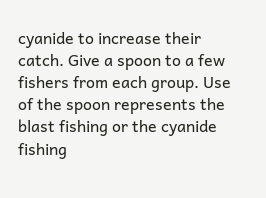cyanide to increase their catch. Give a spoon to a few fishers from each group. Use of the spoon represents the blast fishing or the cyanide fishing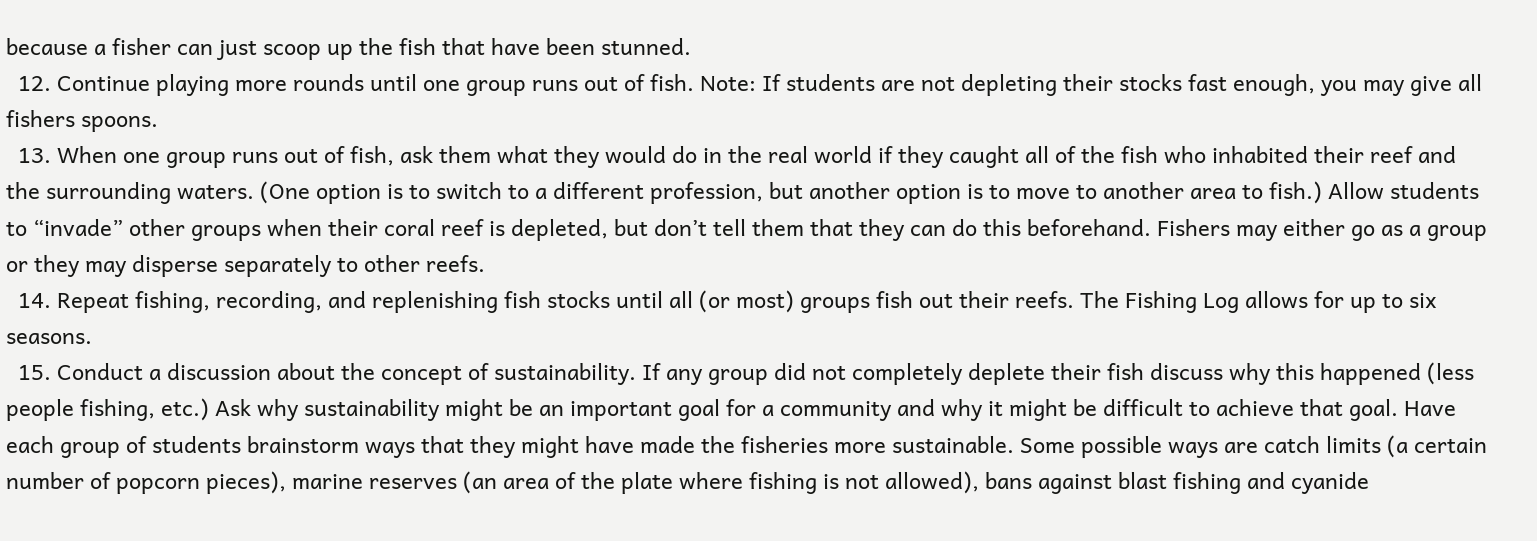because a fisher can just scoop up the fish that have been stunned.
  12. Continue playing more rounds until one group runs out of fish. Note: If students are not depleting their stocks fast enough, you may give all fishers spoons.
  13. When one group runs out of fish, ask them what they would do in the real world if they caught all of the fish who inhabited their reef and the surrounding waters. (One option is to switch to a different profession, but another option is to move to another area to fish.) Allow students to “invade” other groups when their coral reef is depleted, but don’t tell them that they can do this beforehand. Fishers may either go as a group or they may disperse separately to other reefs.
  14. Repeat fishing, recording, and replenishing fish stocks until all (or most) groups fish out their reefs. The Fishing Log allows for up to six seasons.
  15. Conduct a discussion about the concept of sustainability. If any group did not completely deplete their fish discuss why this happened (less people fishing, etc.) Ask why sustainability might be an important goal for a community and why it might be difficult to achieve that goal. Have each group of students brainstorm ways that they might have made the fisheries more sustainable. Some possible ways are catch limits (a certain number of popcorn pieces), marine reserves (an area of the plate where fishing is not allowed), bans against blast fishing and cyanide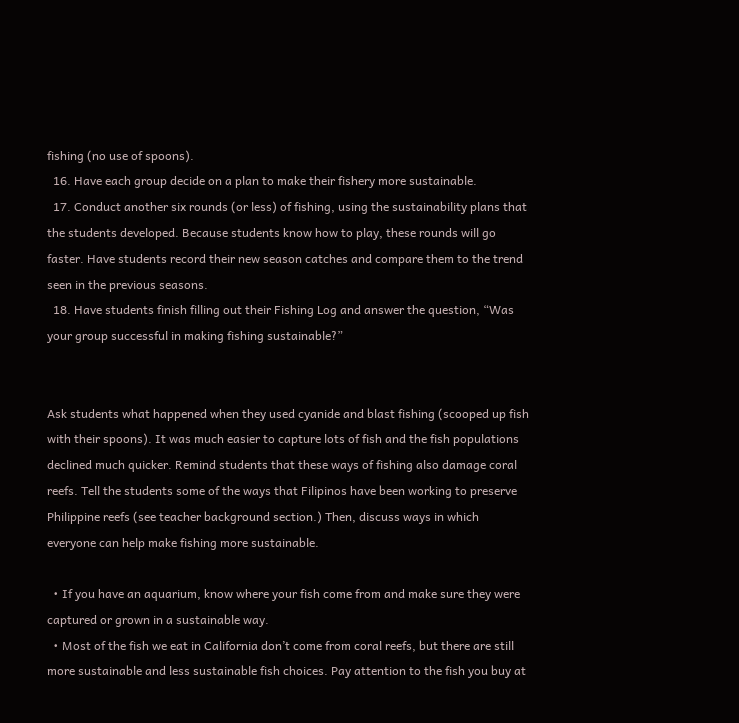fishing (no use of spoons).
  16. Have each group decide on a plan to make their fishery more sustainable.
  17. Conduct another six rounds (or less) of fishing, using the sustainability plans that the students developed. Because students know how to play, these rounds will go faster. Have students record their new season catches and compare them to the trend seen in the previous seasons.
  18. Have students finish filling out their Fishing Log and answer the question, “Was your group successful in making fishing sustainable?”


Ask students what happened when they used cyanide and blast fishing (scooped up fish with their spoons). It was much easier to capture lots of fish and the fish populations declined much quicker. Remind students that these ways of fishing also damage coral reefs. Tell the students some of the ways that Filipinos have been working to preserve Philippine reefs (see teacher background section.) Then, discuss ways in which everyone can help make fishing more sustainable.

  • If you have an aquarium, know where your fish come from and make sure they were captured or grown in a sustainable way.
  • Most of the fish we eat in California don’t come from coral reefs, but there are still more sustainable and less sustainable fish choices. Pay attention to the fish you buy at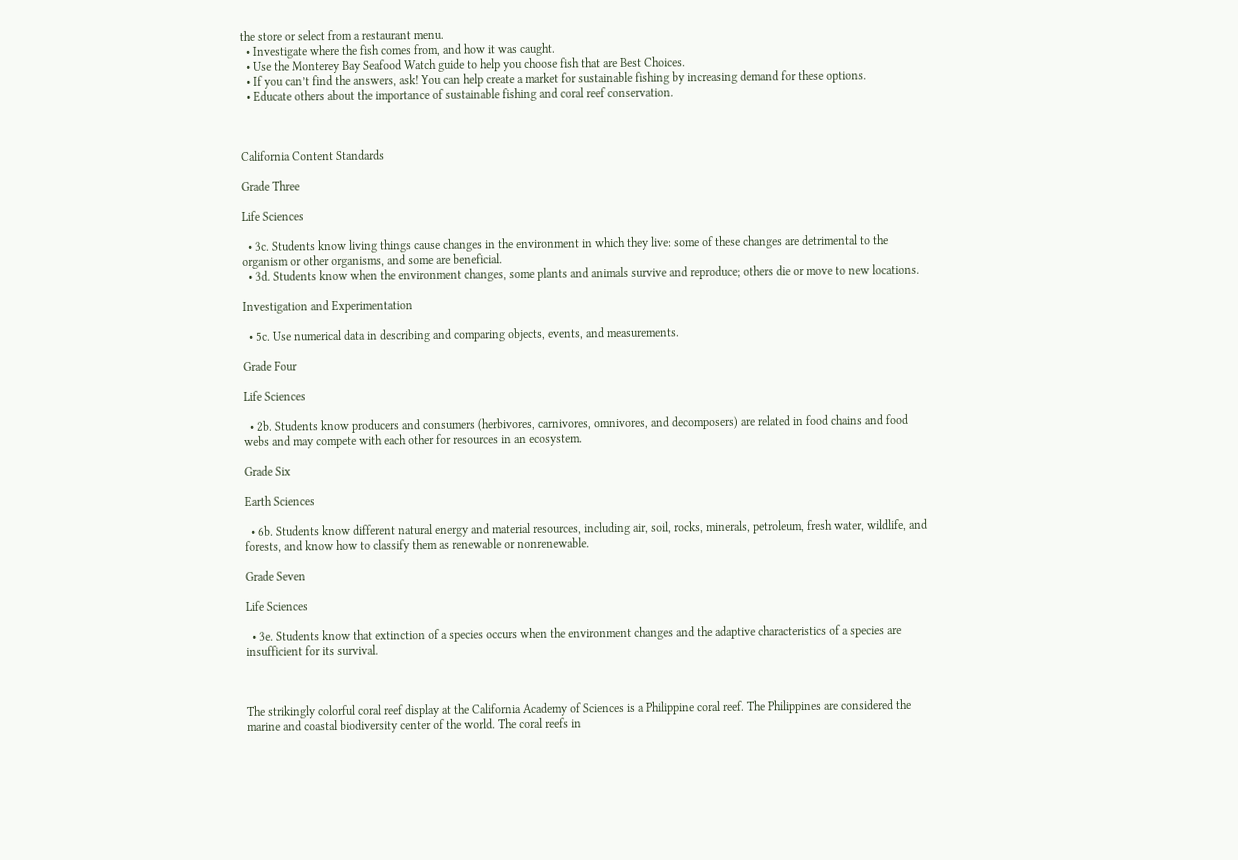the store or select from a restaurant menu.
  • Investigate where the fish comes from, and how it was caught.
  • Use the Monterey Bay Seafood Watch guide to help you choose fish that are Best Choices.
  • If you can’t find the answers, ask! You can help create a market for sustainable fishing by increasing demand for these options.
  • Educate others about the importance of sustainable fishing and coral reef conservation.



California Content Standards

Grade Three

Life Sciences

  • 3c. Students know living things cause changes in the environment in which they live: some of these changes are detrimental to the organism or other organisms, and some are beneficial.
  • 3d. Students know when the environment changes, some plants and animals survive and reproduce; others die or move to new locations.

Investigation and Experimentation

  • 5c. Use numerical data in describing and comparing objects, events, and measurements.

Grade Four

Life Sciences

  • 2b. Students know producers and consumers (herbivores, carnivores, omnivores, and decomposers) are related in food chains and food webs and may compete with each other for resources in an ecosystem.

Grade Six

Earth Sciences

  • 6b. Students know different natural energy and material resources, including air, soil, rocks, minerals, petroleum, fresh water, wildlife, and forests, and know how to classify them as renewable or nonrenewable.

Grade Seven

Life Sciences

  • 3e. Students know that extinction of a species occurs when the environment changes and the adaptive characteristics of a species are insufficient for its survival.



The strikingly colorful coral reef display at the California Academy of Sciences is a Philippine coral reef. The Philippines are considered the marine and coastal biodiversity center of the world. The coral reefs in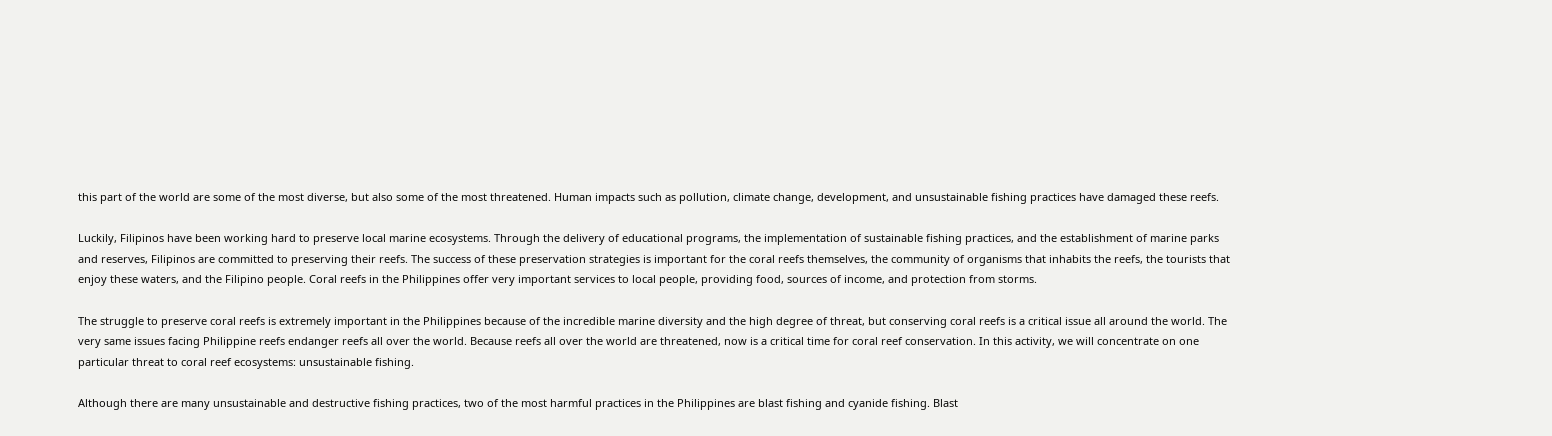this part of the world are some of the most diverse, but also some of the most threatened. Human impacts such as pollution, climate change, development, and unsustainable fishing practices have damaged these reefs.

Luckily, Filipinos have been working hard to preserve local marine ecosystems. Through the delivery of educational programs, the implementation of sustainable fishing practices, and the establishment of marine parks and reserves, Filipinos are committed to preserving their reefs. The success of these preservation strategies is important for the coral reefs themselves, the community of organisms that inhabits the reefs, the tourists that enjoy these waters, and the Filipino people. Coral reefs in the Philippines offer very important services to local people, providing food, sources of income, and protection from storms.

The struggle to preserve coral reefs is extremely important in the Philippines because of the incredible marine diversity and the high degree of threat, but conserving coral reefs is a critical issue all around the world. The very same issues facing Philippine reefs endanger reefs all over the world. Because reefs all over the world are threatened, now is a critical time for coral reef conservation. In this activity, we will concentrate on one particular threat to coral reef ecosystems: unsustainable fishing.

Although there are many unsustainable and destructive fishing practices, two of the most harmful practices in the Philippines are blast fishing and cyanide fishing. Blast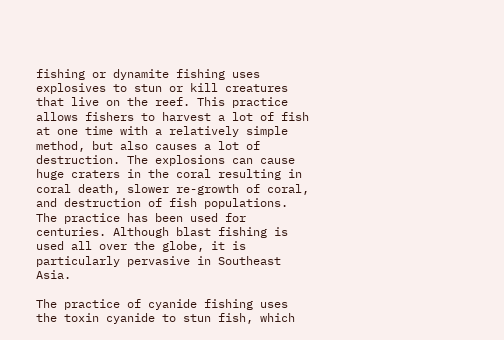fishing or dynamite fishing uses explosives to stun or kill creatures that live on the reef. This practice allows fishers to harvest a lot of fish at one time with a relatively simple method, but also causes a lot of destruction. The explosions can cause huge craters in the coral resulting in coral death, slower re-growth of coral, and destruction of fish populations. The practice has been used for centuries. Although blast fishing is used all over the globe, it is particularly pervasive in Southeast Asia.

The practice of cyanide fishing uses the toxin cyanide to stun fish, which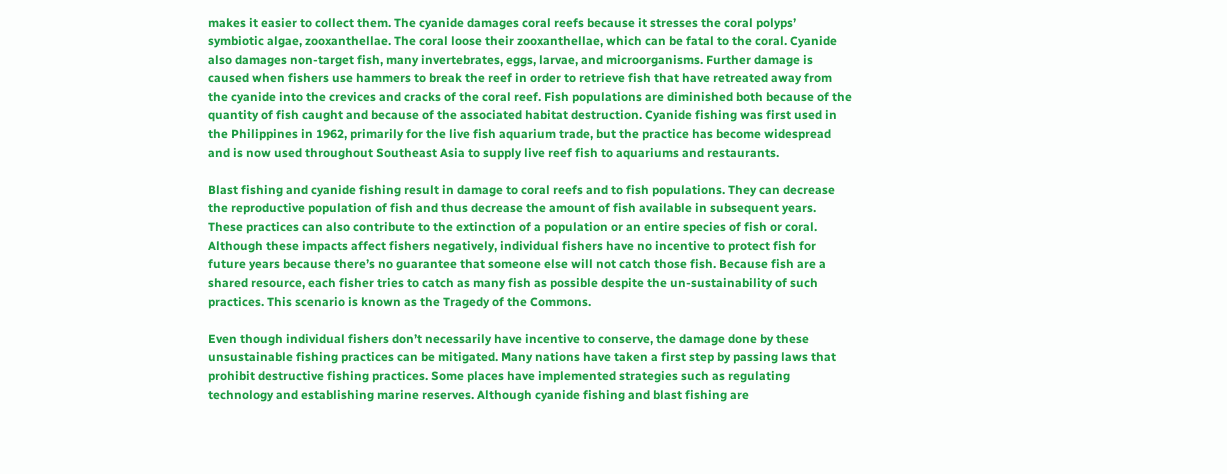makes it easier to collect them. The cyanide damages coral reefs because it stresses the coral polyps’ symbiotic algae, zooxanthellae. The coral loose their zooxanthellae, which can be fatal to the coral. Cyanide also damages non-target fish, many invertebrates, eggs, larvae, and microorganisms. Further damage is caused when fishers use hammers to break the reef in order to retrieve fish that have retreated away from the cyanide into the crevices and cracks of the coral reef. Fish populations are diminished both because of the quantity of fish caught and because of the associated habitat destruction. Cyanide fishing was first used in the Philippines in 1962, primarily for the live fish aquarium trade, but the practice has become widespread and is now used throughout Southeast Asia to supply live reef fish to aquariums and restaurants.

Blast fishing and cyanide fishing result in damage to coral reefs and to fish populations. They can decrease the reproductive population of fish and thus decrease the amount of fish available in subsequent years. These practices can also contribute to the extinction of a population or an entire species of fish or coral. Although these impacts affect fishers negatively, individual fishers have no incentive to protect fish for future years because there’s no guarantee that someone else will not catch those fish. Because fish are a shared resource, each fisher tries to catch as many fish as possible despite the un-sustainability of such practices. This scenario is known as the Tragedy of the Commons.

Even though individual fishers don’t necessarily have incentive to conserve, the damage done by these unsustainable fishing practices can be mitigated. Many nations have taken a first step by passing laws that prohibit destructive fishing practices. Some places have implemented strategies such as regulating technology and establishing marine reserves. Although cyanide fishing and blast fishing are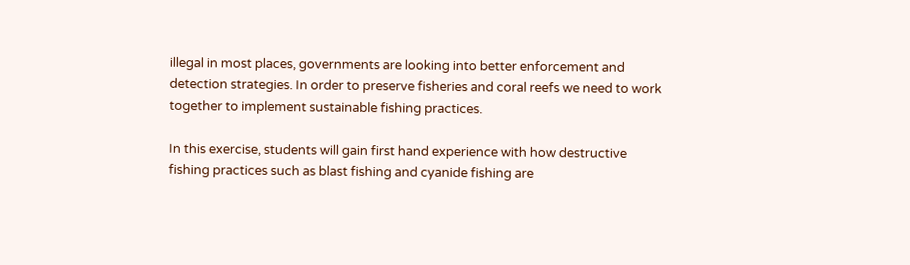illegal in most places, governments are looking into better enforcement and detection strategies. In order to preserve fisheries and coral reefs we need to work together to implement sustainable fishing practices.

In this exercise, students will gain first hand experience with how destructive fishing practices such as blast fishing and cyanide fishing are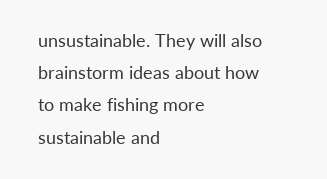unsustainable. They will also brainstorm ideas about how to make fishing more sustainable and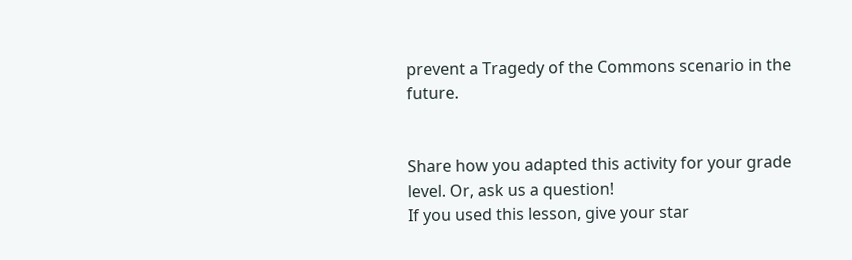prevent a Tragedy of the Commons scenario in the future.


Share how you adapted this activity for your grade level. Or, ask us a question!
If you used this lesson, give your star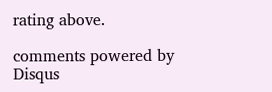rating above.

comments powered by Disqus